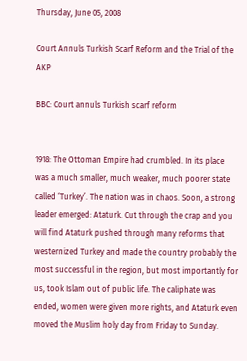Thursday, June 05, 2008

Court Annuls Turkish Scarf Reform and the Trial of the AKP

BBC: Court annuls Turkish scarf reform


1918: The Ottoman Empire had crumbled. In its place was a much smaller, much weaker, much poorer state called ‘Turkey’. The nation was in chaos. Soon, a strong leader emerged: Ataturk. Cut through the crap and you will find Ataturk pushed through many reforms that westernized Turkey and made the country probably the most successful in the region, but most importantly for us, took Islam out of public life. The caliphate was ended, women were given more rights, and Ataturk even moved the Muslim holy day from Friday to Sunday.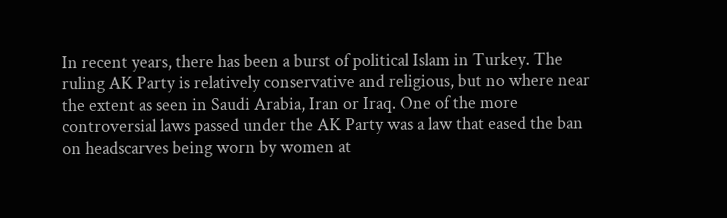In recent years, there has been a burst of political Islam in Turkey. The ruling AK Party is relatively conservative and religious, but no where near the extent as seen in Saudi Arabia, Iran or Iraq. One of the more controversial laws passed under the AK Party was a law that eased the ban on headscarves being worn by women at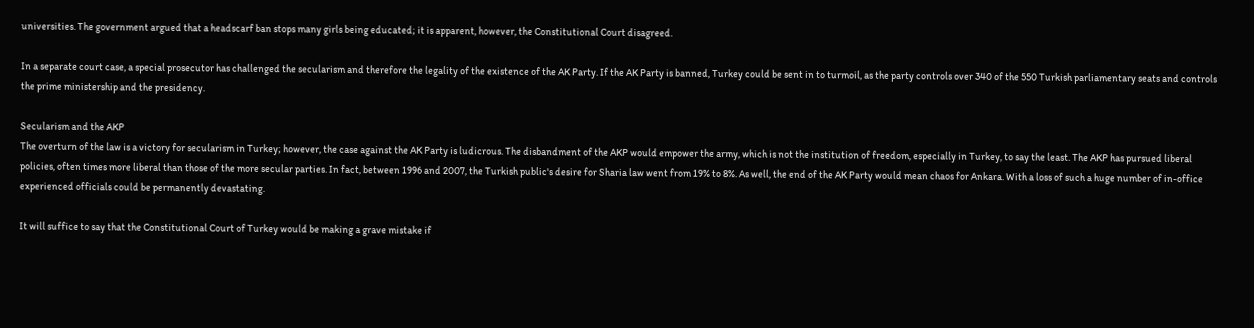universities. The government argued that a headscarf ban stops many girls being educated; it is apparent, however, the Constitutional Court disagreed.

In a separate court case, a special prosecutor has challenged the secularism and therefore the legality of the existence of the AK Party. If the AK Party is banned, Turkey could be sent in to turmoil, as the party controls over 340 of the 550 Turkish parliamentary seats and controls the prime ministership and the presidency.

Secularism and the AKP
The overturn of the law is a victory for secularism in Turkey; however, the case against the AK Party is ludicrous. The disbandment of the AKP would empower the army, which is not the institution of freedom, especially in Turkey, to say the least. The AKP has pursued liberal policies, often times more liberal than those of the more secular parties. In fact, between 1996 and 2007, the Turkish public's desire for Sharia law went from 19% to 8%. As well, the end of the AK Party would mean chaos for Ankara. With a loss of such a huge number of in-office experienced officials could be permanently devastating.

It will suffice to say that the Constitutional Court of Turkey would be making a grave mistake if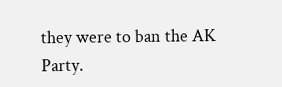they were to ban the AK Party.